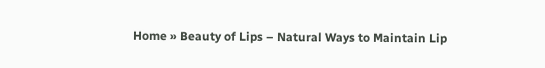Home » Beauty of Lips – Natural Ways to Maintain Lip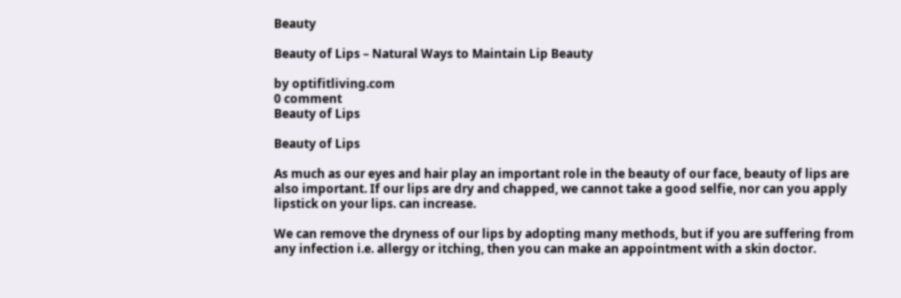Beauty

Beauty of Lips – Natural Ways to Maintain Lip Beauty

by optifitliving.com
0 comment
Beauty of Lips

Beauty of Lips

As much as our eyes and hair play an important role in the beauty of our face, beauty of lips are also important. If our lips are dry and chapped, we cannot take a good selfie, nor can you apply lipstick on your lips. can increase.

We can remove the dryness of our lips by adopting many methods, but if you are suffering from any infection i.e. allergy or itching, then you can make an appointment with a skin doctor.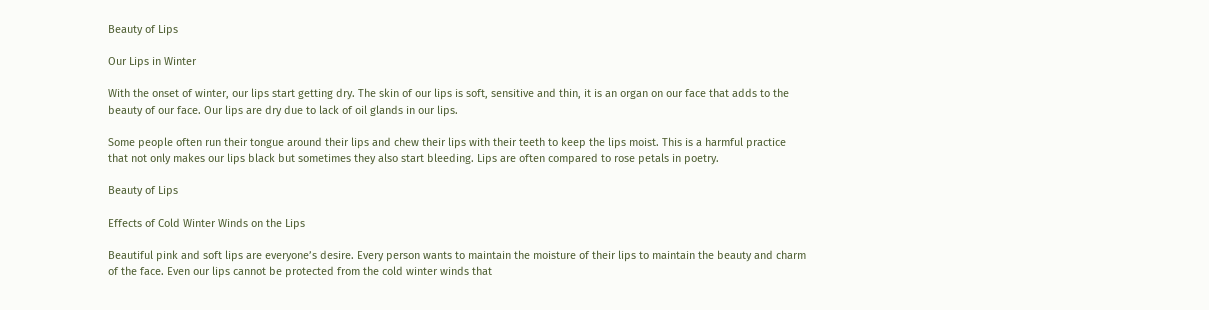Beauty of Lips

Our Lips in Winter

With the onset of winter, our lips start getting dry. The skin of our lips is soft, sensitive and thin, it is an organ on our face that adds to the beauty of our face. Our lips are dry due to lack of oil glands in our lips.

Some people often run their tongue around their lips and chew their lips with their teeth to keep the lips moist. This is a harmful practice that not only makes our lips black but sometimes they also start bleeding. Lips are often compared to rose petals in poetry.

Beauty of Lips

Effects of Cold Winter Winds on the Lips

Beautiful pink and soft lips are everyone’s desire. Every person wants to maintain the moisture of their lips to maintain the beauty and charm of the face. Even our lips cannot be protected from the cold winter winds that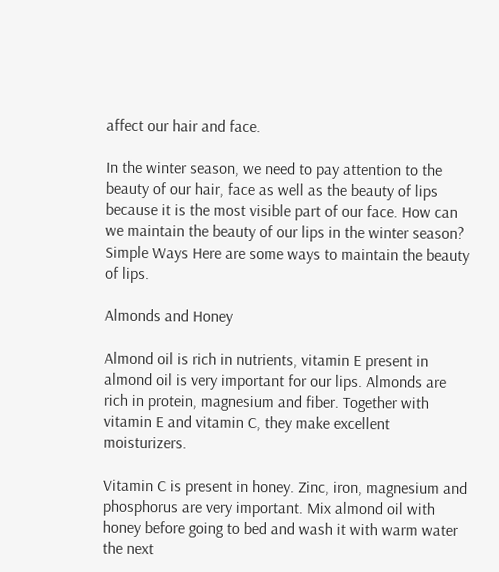affect our hair and face.

In the winter season, we need to pay attention to the beauty of our hair, face as well as the beauty of lips because it is the most visible part of our face. How can we maintain the beauty of our lips in the winter season? Simple Ways Here are some ways to maintain the beauty of lips.

Almonds and Honey

Almond oil is rich in nutrients, vitamin E present in almond oil is very important for our lips. Almonds are rich in protein, magnesium and fiber. Together with vitamin E and vitamin C, they make excellent moisturizers.

Vitamin C is present in honey. Zinc, iron, magnesium and phosphorus are very important. Mix almond oil with honey before going to bed and wash it with warm water the next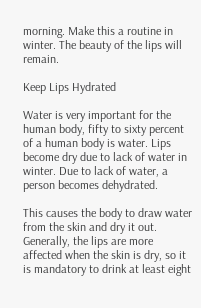morning. Make this a routine in winter. The beauty of the lips will remain.

Keep Lips Hydrated

Water is very important for the human body, fifty to sixty percent of a human body is water. Lips become dry due to lack of water in winter. Due to lack of water, a person becomes dehydrated.

This causes the body to draw water from the skin and dry it out. Generally, the lips are more affected when the skin is dry, so it is mandatory to drink at least eight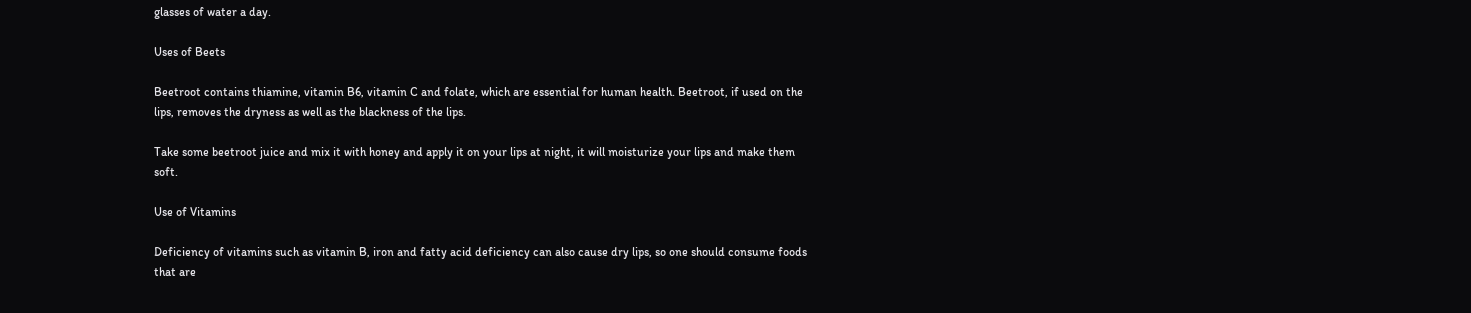glasses of water a day.

Uses of Beets

Beetroot contains thiamine, vitamin B6, vitamin C and folate, which are essential for human health. Beetroot, if used on the lips, removes the dryness as well as the blackness of the lips.

Take some beetroot juice and mix it with honey and apply it on your lips at night, it will moisturize your lips and make them soft.

Use of Vitamins

Deficiency of vitamins such as vitamin B, iron and fatty acid deficiency can also cause dry lips, so one should consume foods that are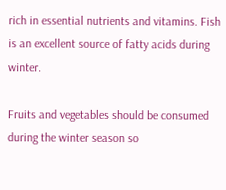rich in essential nutrients and vitamins. Fish is an excellent source of fatty acids during winter.

Fruits and vegetables should be consumed during the winter season so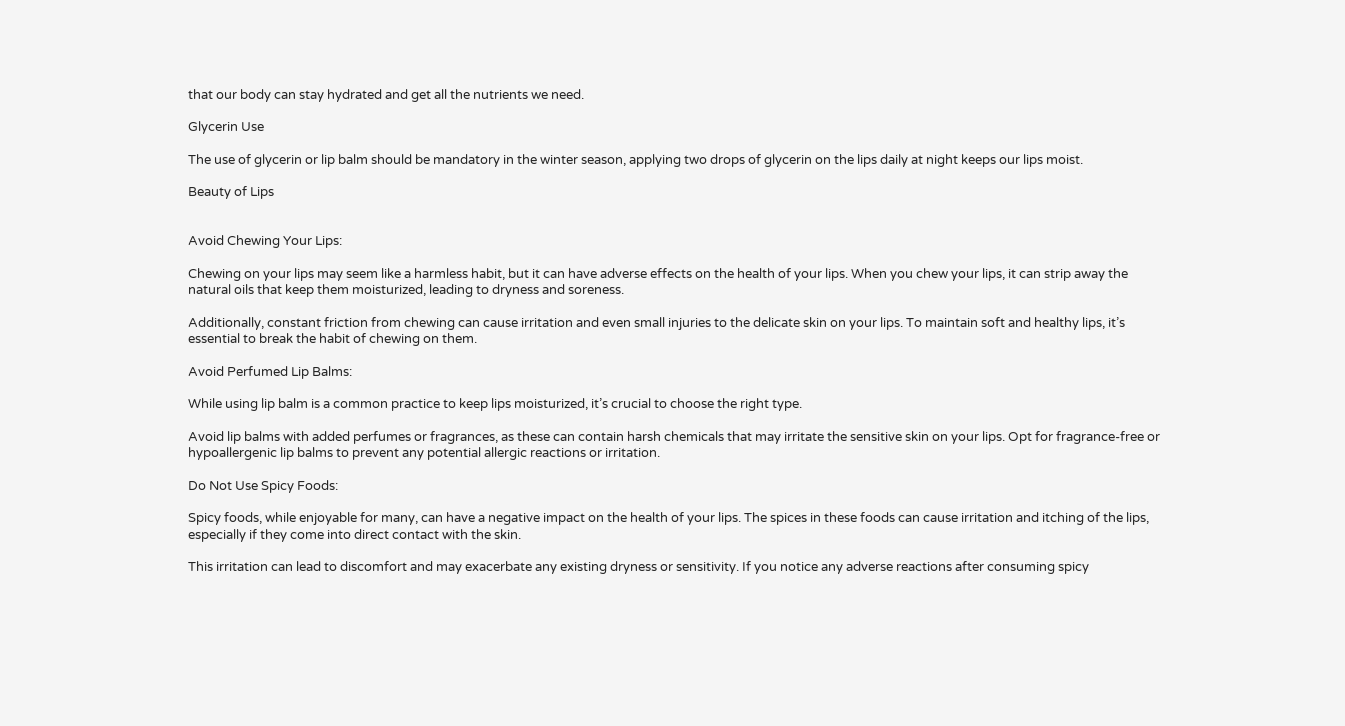that our body can stay hydrated and get all the nutrients we need.

Glycerin Use

The use of glycerin or lip balm should be mandatory in the winter season, applying two drops of glycerin on the lips daily at night keeps our lips moist.

Beauty of Lips


Avoid Chewing Your Lips:

Chewing on your lips may seem like a harmless habit, but it can have adverse effects on the health of your lips. When you chew your lips, it can strip away the natural oils that keep them moisturized, leading to dryness and soreness.

Additionally, constant friction from chewing can cause irritation and even small injuries to the delicate skin on your lips. To maintain soft and healthy lips, it’s essential to break the habit of chewing on them.

Avoid Perfumed Lip Balms:

While using lip balm is a common practice to keep lips moisturized, it’s crucial to choose the right type.

Avoid lip balms with added perfumes or fragrances, as these can contain harsh chemicals that may irritate the sensitive skin on your lips. Opt for fragrance-free or hypoallergenic lip balms to prevent any potential allergic reactions or irritation.

Do Not Use Spicy Foods:

Spicy foods, while enjoyable for many, can have a negative impact on the health of your lips. The spices in these foods can cause irritation and itching of the lips, especially if they come into direct contact with the skin.

This irritation can lead to discomfort and may exacerbate any existing dryness or sensitivity. If you notice any adverse reactions after consuming spicy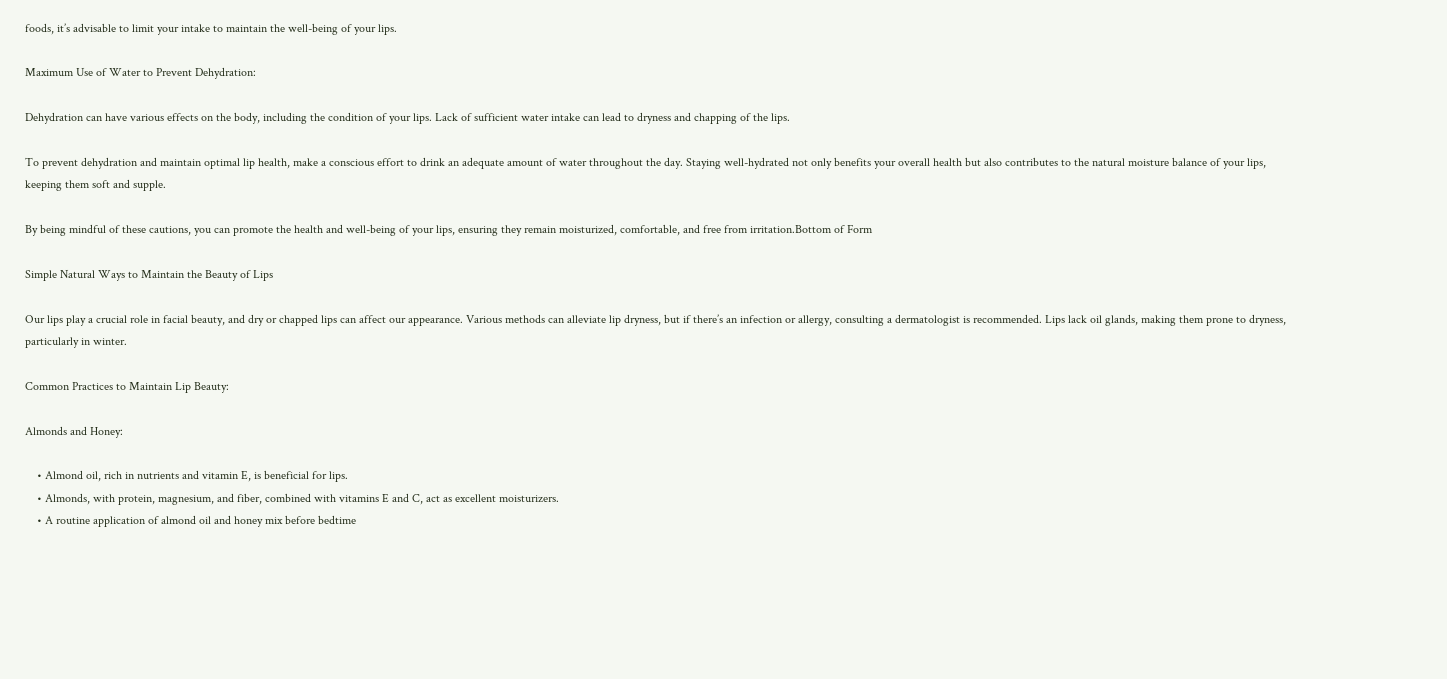foods, it’s advisable to limit your intake to maintain the well-being of your lips.

Maximum Use of Water to Prevent Dehydration:

Dehydration can have various effects on the body, including the condition of your lips. Lack of sufficient water intake can lead to dryness and chapping of the lips.

To prevent dehydration and maintain optimal lip health, make a conscious effort to drink an adequate amount of water throughout the day. Staying well-hydrated not only benefits your overall health but also contributes to the natural moisture balance of your lips, keeping them soft and supple.

By being mindful of these cautions, you can promote the health and well-being of your lips, ensuring they remain moisturized, comfortable, and free from irritation.Bottom of Form

Simple Natural Ways to Maintain the Beauty of Lips

Our lips play a crucial role in facial beauty, and dry or chapped lips can affect our appearance. Various methods can alleviate lip dryness, but if there’s an infection or allergy, consulting a dermatologist is recommended. Lips lack oil glands, making them prone to dryness, particularly in winter.

Common Practices to Maintain Lip Beauty:

Almonds and Honey:

    • Almond oil, rich in nutrients and vitamin E, is beneficial for lips.
    • Almonds, with protein, magnesium, and fiber, combined with vitamins E and C, act as excellent moisturizers.
    • A routine application of almond oil and honey mix before bedtime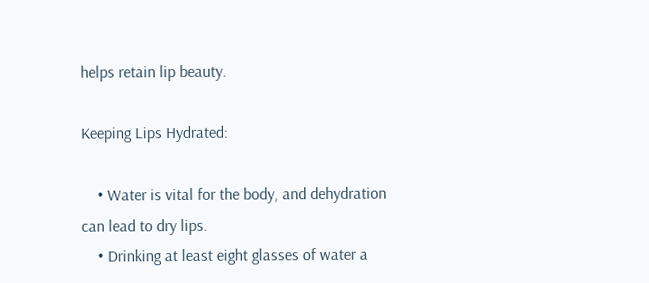helps retain lip beauty.

Keeping Lips Hydrated:

    • Water is vital for the body, and dehydration can lead to dry lips.
    • Drinking at least eight glasses of water a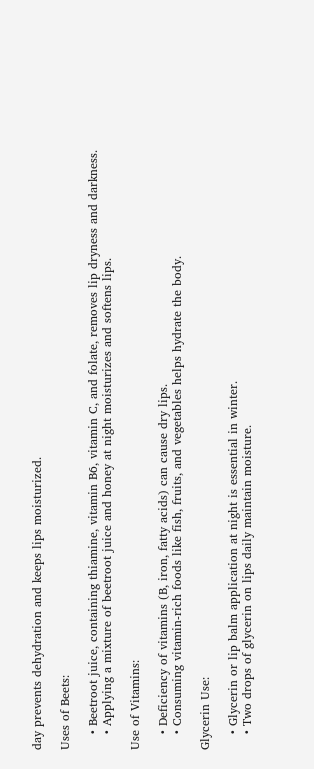day prevents dehydration and keeps lips moisturized.

Uses of Beets:

    • Beetroot juice, containing thiamine, vitamin B6, vitamin C, and folate, removes lip dryness and darkness.
    • Applying a mixture of beetroot juice and honey at night moisturizes and softens lips.

Use of Vitamins:

    • Deficiency of vitamins (B, iron, fatty acids) can cause dry lips.
    • Consuming vitamin-rich foods like fish, fruits, and vegetables helps hydrate the body.

Glycerin Use:

    • Glycerin or lip balm application at night is essential in winter.
    • Two drops of glycerin on lips daily maintain moisture.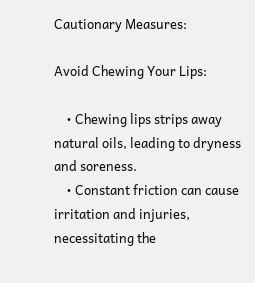Cautionary Measures:

Avoid Chewing Your Lips:

    • Chewing lips strips away natural oils, leading to dryness and soreness.
    • Constant friction can cause irritation and injuries, necessitating the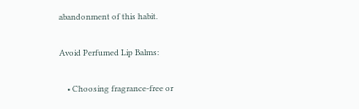abandonment of this habit.

Avoid Perfumed Lip Balms:

    • Choosing fragrance-free or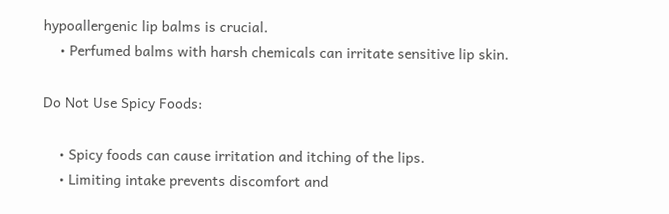hypoallergenic lip balms is crucial.
    • Perfumed balms with harsh chemicals can irritate sensitive lip skin.

Do Not Use Spicy Foods:

    • Spicy foods can cause irritation and itching of the lips.
    • Limiting intake prevents discomfort and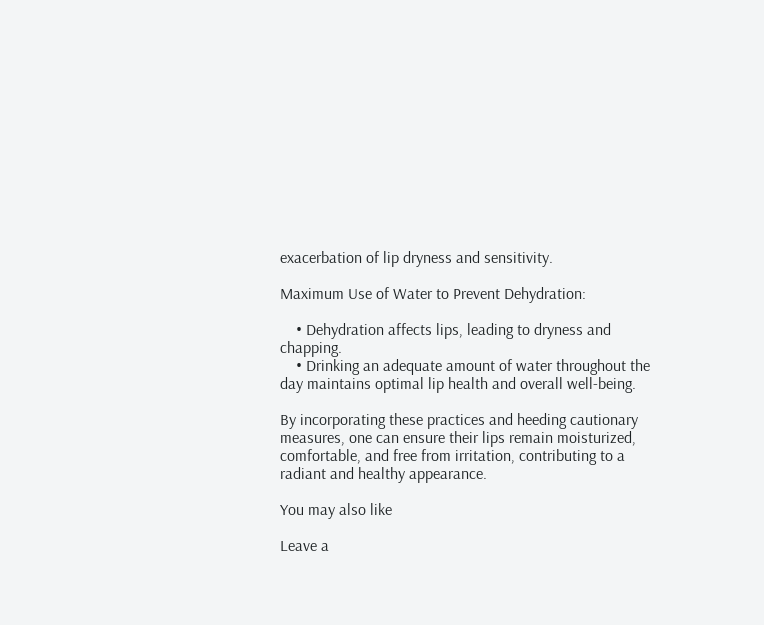exacerbation of lip dryness and sensitivity.

Maximum Use of Water to Prevent Dehydration:

    • Dehydration affects lips, leading to dryness and chapping.
    • Drinking an adequate amount of water throughout the day maintains optimal lip health and overall well-being.

By incorporating these practices and heeding cautionary measures, one can ensure their lips remain moisturized, comfortable, and free from irritation, contributing to a radiant and healthy appearance.

You may also like

Leave a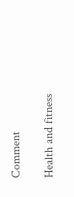Comment

Health and fitness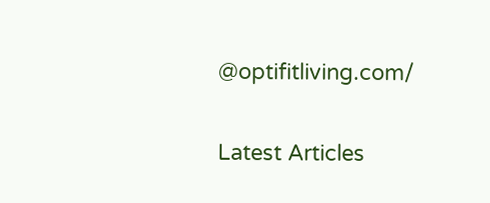@optifitliving.com/

Latest Articles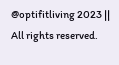@optifitliving 2023 || All rights reserved.